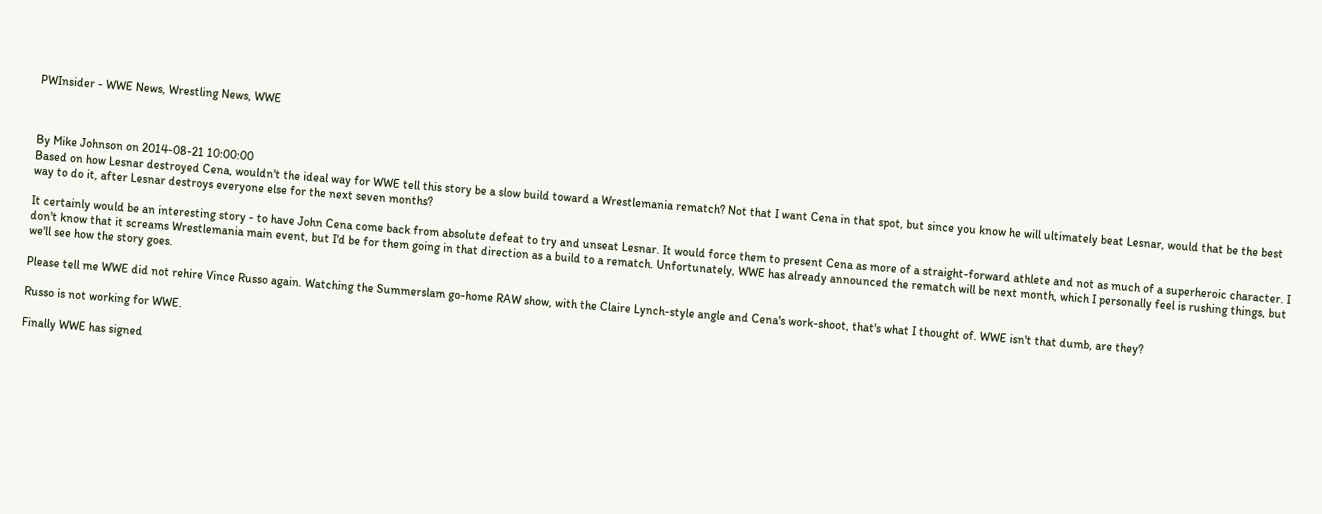PWInsider - WWE News, Wrestling News, WWE



By Mike Johnson on 2014-08-21 10:00:00
Based on how Lesnar destroyed Cena, wouldn't the ideal way for WWE tell this story be a slow build toward a Wrestlemania rematch? Not that I want Cena in that spot, but since you know he will ultimately beat Lesnar, would that be the best way to do it, after Lesnar destroys everyone else for the next seven months?

It certainly would be an interesting story - to have John Cena come back from absolute defeat to try and unseat Lesnar. It would force them to present Cena as more of a straight-forward athlete and not as much of a superheroic character. I don't know that it screams Wrestlemania main event, but I'd be for them going in that direction as a build to a rematch. Unfortunately, WWE has already announced the rematch will be next month, which I personally feel is rushing things, but we'll see how the story goes.

Please tell me WWE did not rehire Vince Russo again. Watching the Summerslam go-home RAW show, with the Claire Lynch-style angle and Cena's work-shoot, that's what I thought of. WWE isn't that dumb, are they?

Russo is not working for WWE.

Finally WWE has signed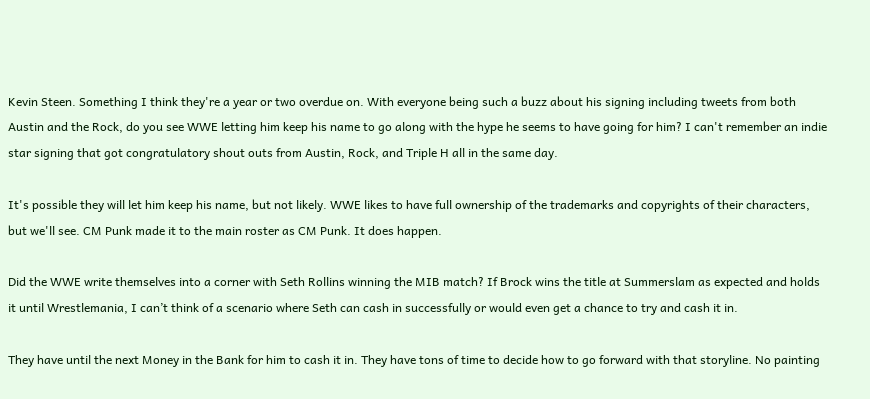Kevin Steen. Something I think they're a year or two overdue on. With everyone being such a buzz about his signing including tweets from both Austin and the Rock, do you see WWE letting him keep his name to go along with the hype he seems to have going for him? I can't remember an indie star signing that got congratulatory shout outs from Austin, Rock, and Triple H all in the same day.

It's possible they will let him keep his name, but not likely. WWE likes to have full ownership of the trademarks and copyrights of their characters, but we'll see. CM Punk made it to the main roster as CM Punk. It does happen.

Did the WWE write themselves into a corner with Seth Rollins winning the MIB match? If Brock wins the title at Summerslam as expected and holds it until Wrestlemania, I can’t think of a scenario where Seth can cash in successfully or would even get a chance to try and cash it in.

They have until the next Money in the Bank for him to cash it in. They have tons of time to decide how to go forward with that storyline. No painting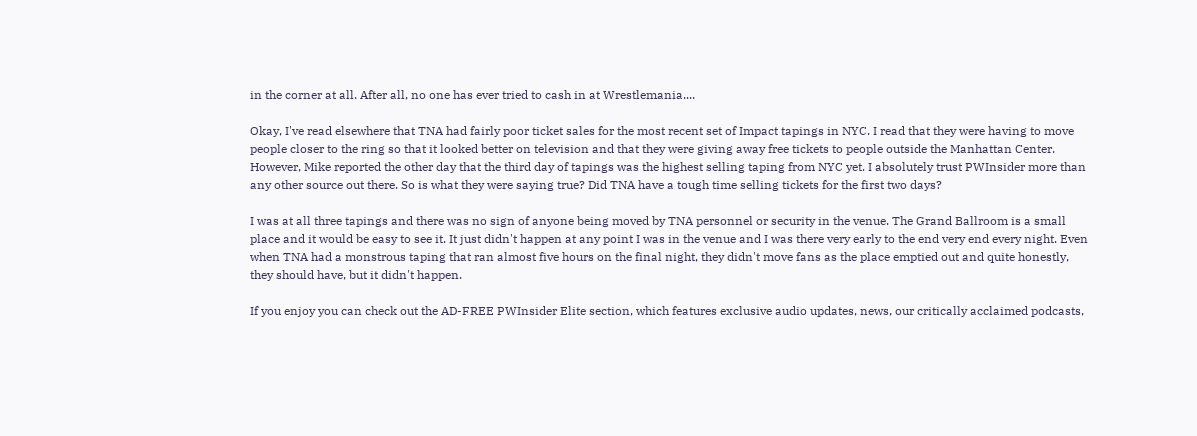in the corner at all. After all, no one has ever tried to cash in at Wrestlemania....

Okay, I've read elsewhere that TNA had fairly poor ticket sales for the most recent set of Impact tapings in NYC. I read that they were having to move people closer to the ring so that it looked better on television and that they were giving away free tickets to people outside the Manhattan Center. However, Mike reported the other day that the third day of tapings was the highest selling taping from NYC yet. I absolutely trust PWInsider more than any other source out there. So is what they were saying true? Did TNA have a tough time selling tickets for the first two days?

I was at all three tapings and there was no sign of anyone being moved by TNA personnel or security in the venue. The Grand Ballroom is a small place and it would be easy to see it. It just didn't happen at any point I was in the venue and I was there very early to the end very end every night. Even when TNA had a monstrous taping that ran almost five hours on the final night, they didn't move fans as the place emptied out and quite honestly, they should have, but it didn't happen.

If you enjoy you can check out the AD-FREE PWInsider Elite section, which features exclusive audio updates, news, our critically acclaimed podcasts,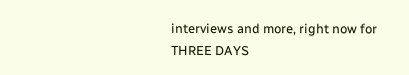interviews and more, right now for THREE DAYS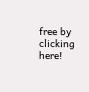free by clicking here!